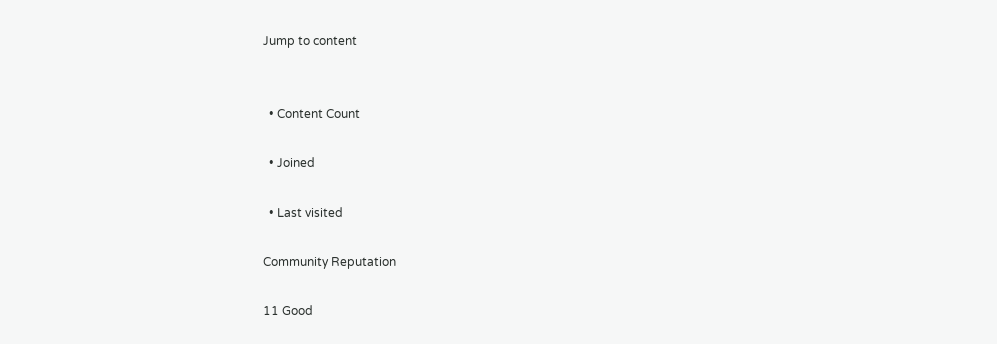Jump to content


  • Content Count

  • Joined

  • Last visited

Community Reputation

11 Good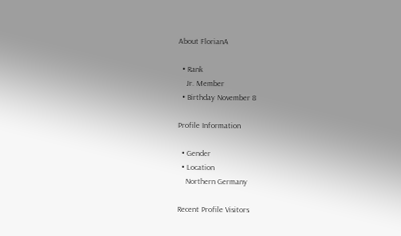About FlorianA

  • Rank
    Jr. Member
  • Birthday November 8

Profile Information

  • Gender
  • Location
    Northern Germany

Recent Profile Visitors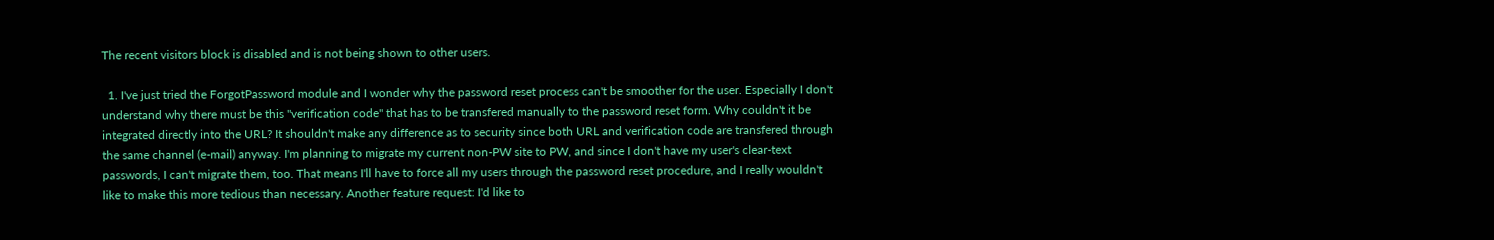The recent visitors block is disabled and is not being shown to other users.

  1. I've just tried the ForgotPassword module and I wonder why the password reset process can't be smoother for the user. Especially I don't understand why there must be this "verification code" that has to be transfered manually to the password reset form. Why couldn't it be integrated directly into the URL? It shouldn't make any difference as to security since both URL and verification code are transfered through the same channel (e-mail) anyway. I'm planning to migrate my current non-PW site to PW, and since I don't have my user's clear-text passwords, I can't migrate them, too. That means I'll have to force all my users through the password reset procedure, and I really wouldn't like to make this more tedious than necessary. Another feature request: I'd like to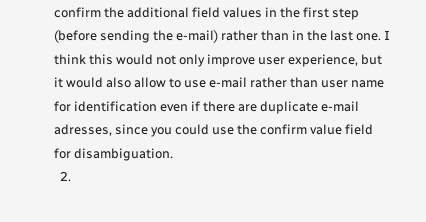confirm the additional field values in the first step (before sending the e-mail) rather than in the last one. I think this would not only improve user experience, but it would also allow to use e-mail rather than user name for identification even if there are duplicate e-mail adresses, since you could use the confirm value field for disambiguation.
  2.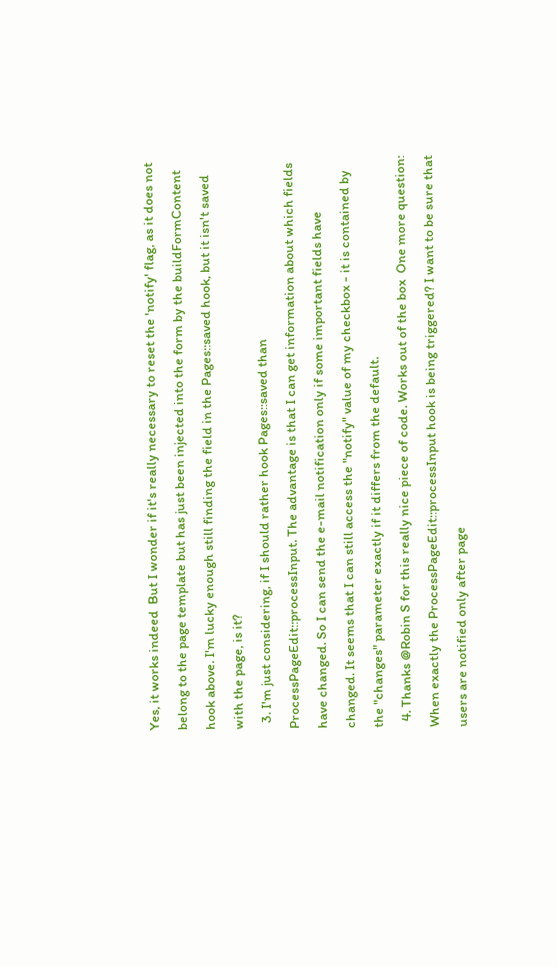Yes, it works indeed  But I wonder if it's really necessary to reset the 'notify' flag, as it does not belong to the page template but has just been injected into the form by the buildFormContent hook above. I'm lucky enough still finding the field in the Pages::saved hook, but it isn't saved with the page, is it?
  3. I'm just considering, if I should rather hook Pages::saved than ProcessPageEdit::processInput. The advantage is that I can get information about which fields have changed. So I can send the e-mail notification only if some important fields have changed. It seems that I can still access the "notify" value of my checkbox - it is contained by the "changes" parameter exactly if it differs from the default.
  4. Thanks @Robin S for this really nice piece of code. Works out of the box  One more question: When exactly the ProcessPageEdit::processInput hook is being triggered? I want to be sure that users are notified only after page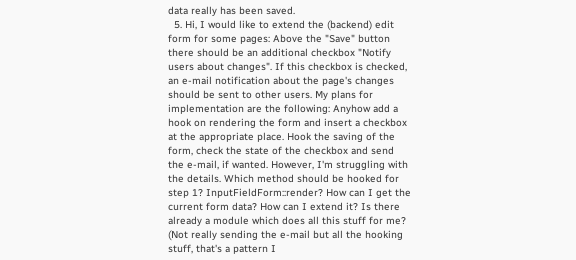data really has been saved.
  5. Hi, I would like to extend the (backend) edit form for some pages: Above the "Save" button there should be an additional checkbox "Notify users about changes". If this checkbox is checked, an e-mail notification about the page's changes should be sent to other users. My plans for implementation are the following: Anyhow add a hook on rendering the form and insert a checkbox at the appropriate place. Hook the saving of the form, check the state of the checkbox and send the e-mail, if wanted. However, I'm struggling with the details. Which method should be hooked for step 1? InputFieldForm::render? How can I get the current form data? How can I extend it? Is there already a module which does all this stuff for me? (Not really sending the e-mail but all the hooking stuff, that's a pattern I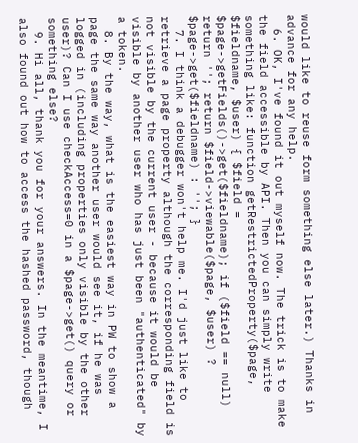would like to reuse form something else later.) Thanks in advance for any help.
  6. OK, I've found it out myself now. The trick is to make the field accessible by API. Then you can simply write something like: function getRestrictedProperty($page, $fieldname, $user) { $field = $page->getFields()->get($fieldname); if ($field == null) return ''; return $field->viewable($page, $user) ? $page->get($fieldname) : ''; }
  7. I think a debugger won't help me. I'd just like to retrieve a page property although the corresponding field is not visible by the current user - because it would be visible by another user who has just been "authenticated" by a token.
  8. By the way, what is the easiest way in PW to show a page the same way another user would see it, if he was logged in (including properties only visible by the other user)? Can I use checkAccess=0 in a $page->get() query or something else?
  9. Hi all, thank you for your answers. In the meantime, I also found out how to access the hashed password, though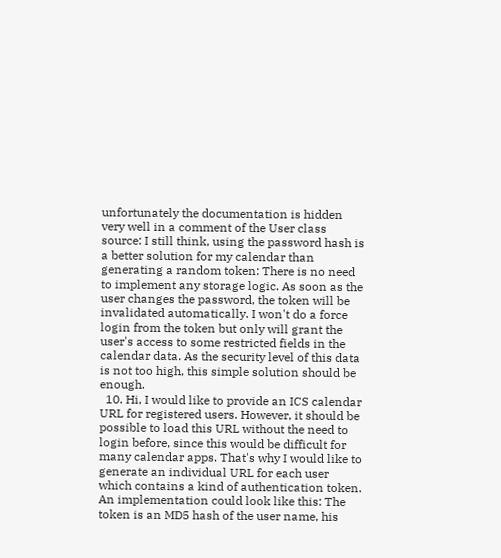unfortunately the documentation is hidden very well in a comment of the User class source: I still think, using the password hash is a better solution for my calendar than generating a random token: There is no need to implement any storage logic. As soon as the user changes the password, the token will be invalidated automatically. I won't do a force login from the token but only will grant the user's access to some restricted fields in the calendar data. As the security level of this data is not too high, this simple solution should be enough.
  10. Hi, I would like to provide an ICS calendar URL for registered users. However, it should be possible to load this URL without the need to login before, since this would be difficult for many calendar apps. That's why I would like to generate an individual URL for each user which contains a kind of authentication token. An implementation could look like this: The token is an MD5 hash of the user name, his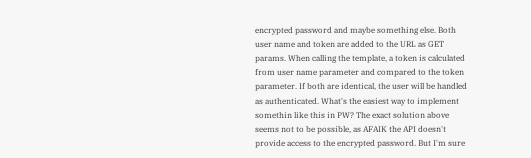encrypted password and maybe something else. Both user name and token are added to the URL as GET params. When calling the template, a token is calculated from user name parameter and compared to the token parameter. If both are identical, the user will be handled as authenticated. What's the easiest way to implement somethin like this in PW? The exact solution above seems not to be possible, as AFAIK the API doesn't provide access to the encrypted password. But I'm sure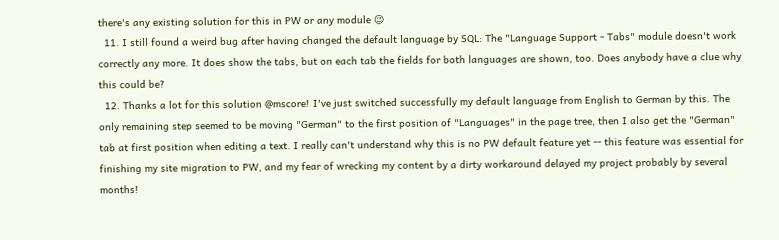there's any existing solution for this in PW or any module 😉
  11. I still found a weird bug after having changed the default language by SQL: The "Language Support - Tabs" module doesn't work correctly any more. It does show the tabs, but on each tab the fields for both languages are shown, too. Does anybody have a clue why this could be?
  12. Thanks a lot for this solution @mscore! I've just switched successfully my default language from English to German by this. The only remaining step seemed to be moving "German" to the first position of "Languages" in the page tree, then I also get the "German" tab at first position when editing a text. I really can't understand why this is no PW default feature yet -- this feature was essential for finishing my site migration to PW, and my fear of wrecking my content by a dirty workaround delayed my project probably by several months!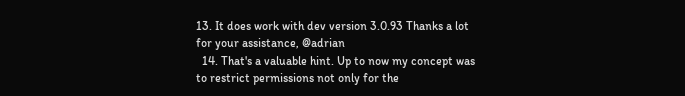13. It does work with dev version 3.0.93 Thanks a lot for your assistance, @adrian
  14. That's a valuable hint. Up to now my concept was to restrict permissions not only for the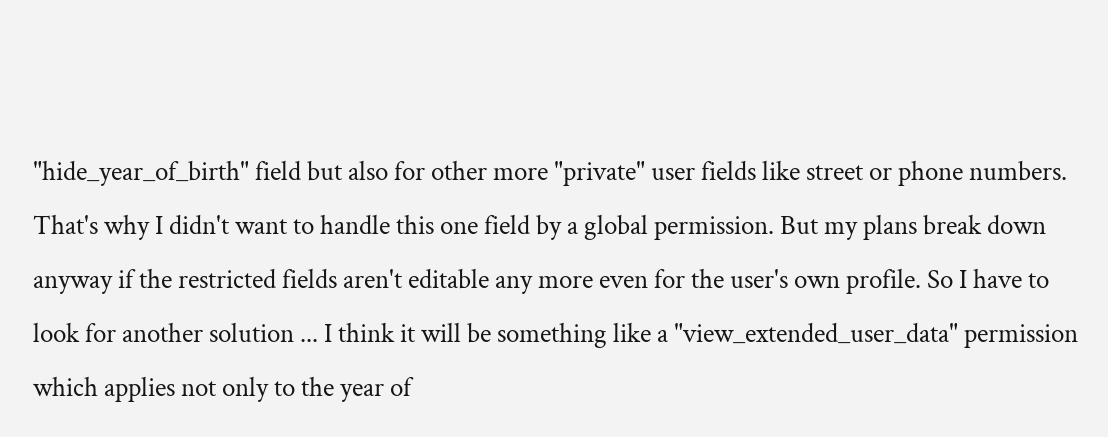"hide_year_of_birth" field but also for other more "private" user fields like street or phone numbers. That's why I didn't want to handle this one field by a global permission. But my plans break down anyway if the restricted fields aren't editable any more even for the user's own profile. So I have to look for another solution ... I think it will be something like a "view_extended_user_data" permission which applies not only to the year of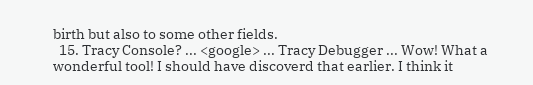birth but also to some other fields.
  15. Tracy Console? ... <google> ... Tracy Debugger ... Wow! What a wonderful tool! I should have discoverd that earlier. I think it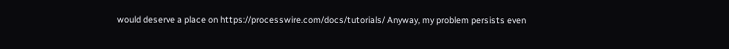would deserve a place on https://processwire.com/docs/tutorials/ Anyway, my problem persists even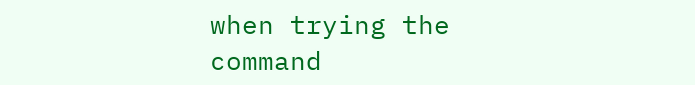when trying the command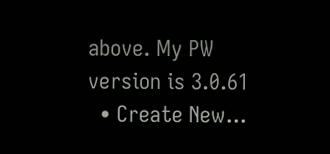above. My PW version is 3.0.61
  • Create New...